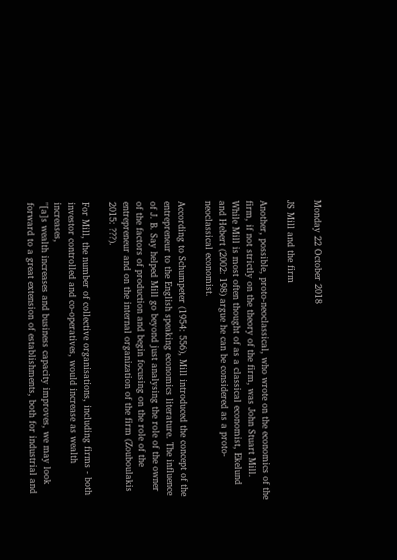Monday 22 October 2018

JS Mill and the firm

Another, possible, proto-neoclassical, who wrote on the economics of the firm, if not strictly on the theory of the firm, was John Stuart Mill. While Mill is most often thought of as a classical economist, Ekelund and Hebert (2002: 198) argue he can be considered as a proto-neoclassical economist.

According to Schumpeter (1954: 556), Mill introduced the concept of the entrepreneur to the English speaking economics literature. The influence of J. B. Say helped Mill go beyond just analysing the role of the owner of the factors of production and begin focusing on the role of the entrepreneur and on the internal organization of the firm (Zouboulakis 2015: ???).

For Mill, the number of collective organisations, including firms - both investor controlled and co-operatives, would increase as wealth increases,
"[a]s wealth increases and business capacity improves, we may look forward to a great extension of establishments, both for industrial and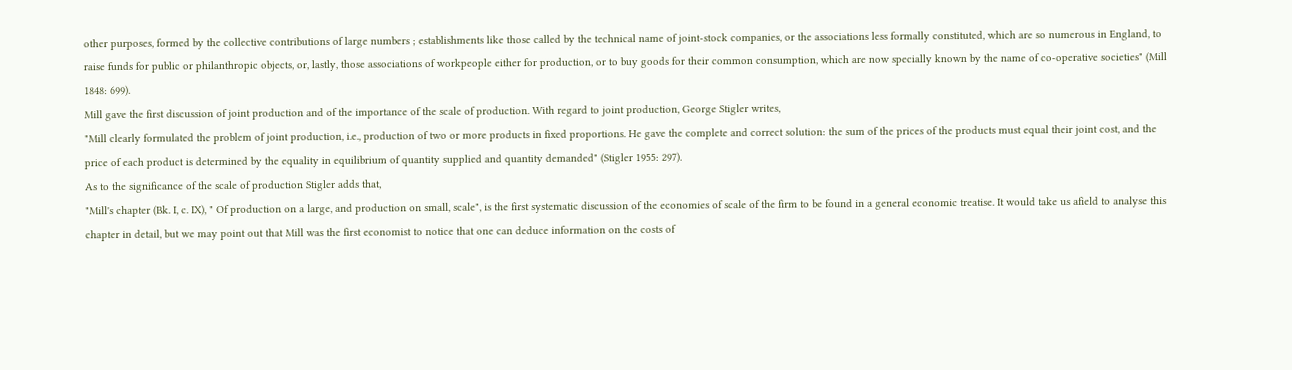other purposes, formed by the collective contributions of large numbers ; establishments like those called by the technical name of joint-stock companies, or the associations less formally constituted, which are so numerous in England, to raise funds for public or philanthropic objects, or, lastly, those associations of workpeople either for production, or to buy goods for their common consumption, which are now specially known by the name of co-operative societies" (Mill 1848: 699).
Mill gave the first discussion of joint production and of the importance of the scale of production. With regard to joint production, George Stigler writes,
"Mill clearly formulated the problem of joint production, i.e., production of two or more products in fixed proportions. He gave the complete and correct solution: the sum of the prices of the products must equal their joint cost, and the price of each product is determined by the equality in equilibrium of quantity supplied and quantity demanded" (Stigler 1955: 297).
As to the significance of the scale of production Stigler adds that,
"Mill's chapter (Bk. I, c. IX), " Of production on a large, and production on small, scale", is the first systematic discussion of the economies of scale of the firm to be found in a general economic treatise. It would take us afield to analyse this chapter in detail, but we may point out that Mill was the first economist to notice that one can deduce information on the costs of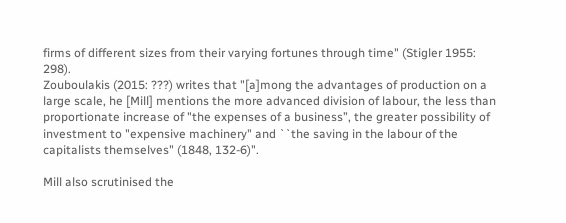firms of different sizes from their varying fortunes through time" (Stigler 1955: 298).
Zouboulakis (2015: ???) writes that "[a]mong the advantages of production on a large scale, he [Mill] mentions the more advanced division of labour, the less than proportionate increase of "the expenses of a business”, the greater possibility of investment to "expensive machinery" and ``the saving in the labour of the capitalists themselves" (1848, 132-6)".

Mill also scrutinised the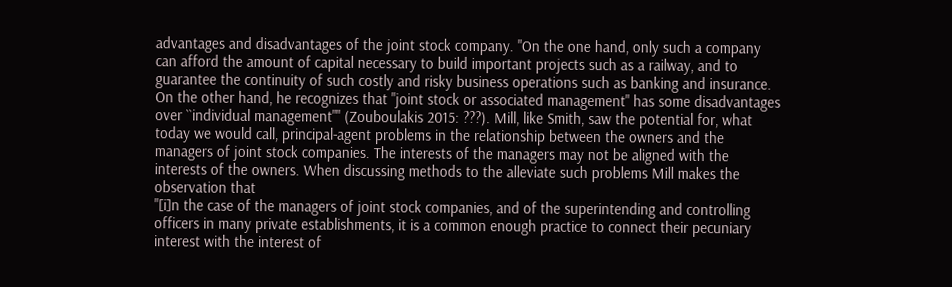advantages and disadvantages of the joint stock company. "On the one hand, only such a company can afford the amount of capital necessary to build important projects such as a railway, and to guarantee the continuity of such costly and risky business operations such as banking and insurance. On the other hand, he recognizes that "joint stock or associated management" has some disadvantages over ``individual management"" (Zouboulakis 2015: ???). Mill, like Smith, saw the potential for, what today we would call, principal-agent problems in the relationship between the owners and the managers of joint stock companies. The interests of the managers may not be aligned with the interests of the owners. When discussing methods to the alleviate such problems Mill makes the observation that
"[i]n the case of the managers of joint stock companies, and of the superintending and controlling officers in many private establishments, it is a common enough practice to connect their pecuniary interest with the interest of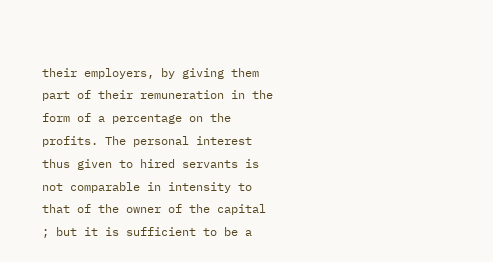their employers, by giving them part of their remuneration in the form of a percentage on the profits. The personal interest thus given to hired servants is not comparable in intensity to that of the owner of the capital ; but it is sufficient to be a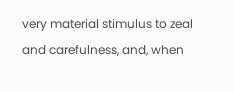very material stimulus to zeal and carefulness, and, when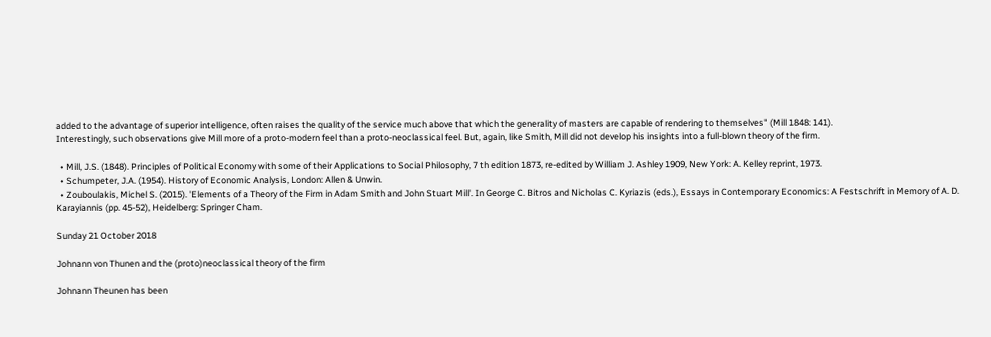added to the advantage of superior intelligence, often raises the quality of the service much above that which the generality of masters are capable of rendering to themselves" (Mill 1848: 141).
Interestingly, such observations give Mill more of a proto-modern feel than a proto-neoclassical feel. But, again, like Smith, Mill did not develop his insights into a full-blown theory of the firm.

  • Mill, J.S. (1848). Principles of Political Economy with some of their Applications to Social Philosophy, 7 th edition 1873, re-edited by William J. Ashley 1909, New York: A. Kelley reprint, 1973.
  • Schumpeter, J.A. (1954). History of Economic Analysis, London: Allen & Unwin.
  • Zouboulakis, Michel S. (2015). 'Elements of a Theory of the Firm in Adam Smith and John Stuart Mill'. In George C. Bitros and Nicholas C. Kyriazis (eds.), Essays in Contemporary Economics: A Festschrift in Memory of A. D. Karayiannis (pp. 45-52), Heidelberg: Springer Cham.

Sunday 21 October 2018

Johnann von Thunen and the (proto)neoclassical theory of the firm

Johnann Theunen has been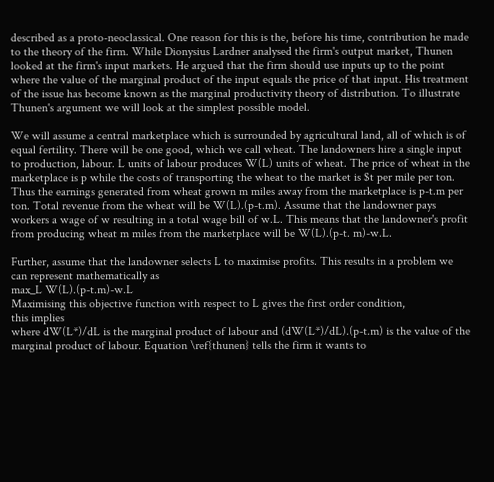described as a proto-neoclassical. One reason for this is the, before his time, contribution he made to the theory of the firm. While Dionysius Lardner analysed the firm's output market, Thunen looked at the firm's input markets. He argued that the firm should use inputs up to the point where the value of the marginal product of the input equals the price of that input. His treatment of the issue has become known as the marginal productivity theory of distribution. To illustrate Thunen's argument we will look at the simplest possible model.

We will assume a central marketplace which is surrounded by agricultural land, all of which is of equal fertility. There will be one good, which we call wheat. The landowners hire a single input to production, labour. L units of labour produces W(L) units of wheat. The price of wheat in the marketplace is p while the costs of transporting the wheat to the market is $t per mile per ton. Thus the earnings generated from wheat grown m miles away from the marketplace is p-t.m per ton. Total revenue from the wheat will be W(L).(p-t.m). Assume that the landowner pays workers a wage of w resulting in a total wage bill of w.L. This means that the landowner's profit from producing wheat m miles from the marketplace will be W(L).(p-t. m)-w.L.

Further, assume that the landowner selects L to maximise profits. This results in a problem we can represent mathematically as
max_L W(L).(p-t.m)-w.L
Maximising this objective function with respect to L gives the first order condition,
this implies
where dW(L*)/dL is the marginal product of labour and (dW(L*)/dL).(p-t.m) is the value of the marginal product of labour. Equation \ref{thunen} tells the firm it wants to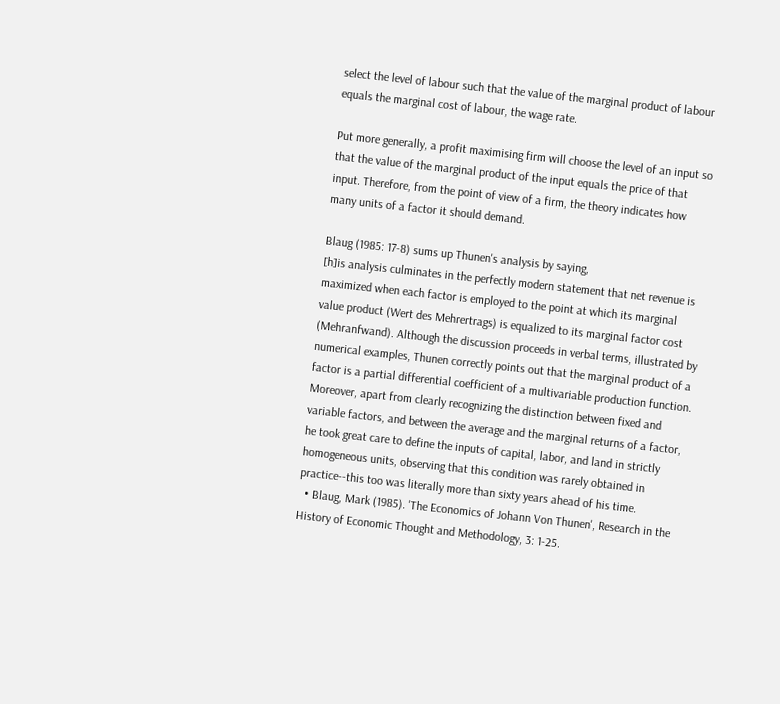select the level of labour such that the value of the marginal product of labour equals the marginal cost of labour, the wage rate.

Put more generally, a profit maximising firm will choose the level of an input so that the value of the marginal product of the input equals the price of that input. Therefore, from the point of view of a firm, the theory indicates how many units of a factor it should demand.

Blaug (1985: 17-8) sums up Thunen's analysis by saying,
[h]is analysis culminates in the perfectly modern statement that net revenue is maximized when each factor is employed to the point at which its marginal value product (Wert des Mehrertrags) is equalized to its marginal factor cost (Mehranfwand). Although the discussion proceeds in verbal terms, illustrated by numerical examples, Thunen correctly points out that the marginal product of a factor is a partial differential coefficient of a multivariable production function. Moreover, apart from clearly recognizing the distinction between fixed and variable factors, and between the average and the marginal returns of a factor, he took great care to define the inputs of capital, labor, and land in strictly homogeneous units, observing that this condition was rarely obtained in practice--this too was literally more than sixty years ahead of his time.
  • Blaug, Mark (1985). 'The Economics of Johann Von Thunen', Research in the History of Economic Thought and Methodology, 3: 1-25.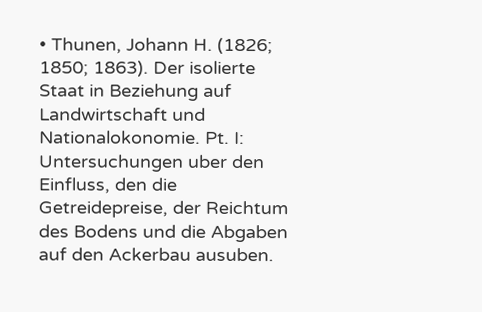• Thunen, Johann H. (1826; 1850; 1863). Der isolierte Staat in Beziehung auf Landwirtschaft und Nationalokonomie. Pt. I: Untersuchungen uber den Einfluss, den die Getreidepreise, der Reichtum des Bodens und die Abgaben auf den Ackerbau ausuben.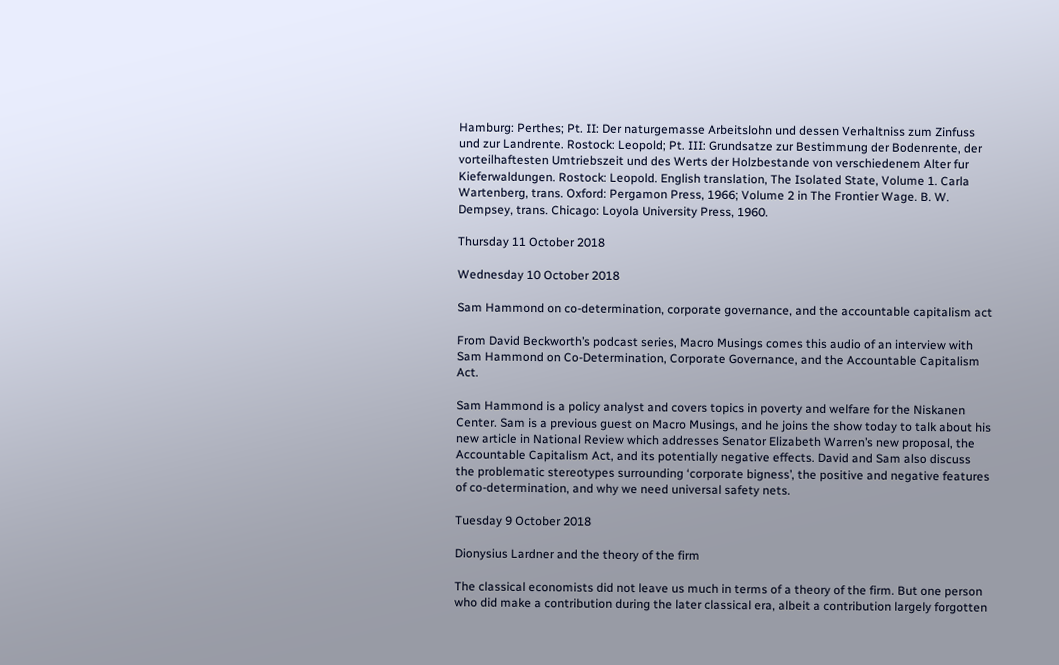Hamburg: Perthes; Pt. II: Der naturgemasse Arbeitslohn und dessen Verhaltniss zum Zinfuss und zur Landrente. Rostock: Leopold; Pt. III: Grundsatze zur Bestimmung der Bodenrente, der vorteilhaftesten Umtriebszeit und des Werts der Holzbestande von verschiedenem Alter fur Kieferwaldungen. Rostock: Leopold. English translation, The Isolated State, Volume 1. Carla Wartenberg, trans. Oxford: Pergamon Press, 1966; Volume 2 in The Frontier Wage. B. W. Dempsey, trans. Chicago: Loyola University Press, 1960.

Thursday 11 October 2018

Wednesday 10 October 2018

Sam Hammond on co-determination, corporate governance, and the accountable capitalism act

From David Beckworth’s podcast series, Macro Musings comes this audio of an interview with Sam Hammond on Co-Determination, Corporate Governance, and the Accountable Capitalism Act.

Sam Hammond is a policy analyst and covers topics in poverty and welfare for the Niskanen Center. Sam is a previous guest on Macro Musings, and he joins the show today to talk about his new article in National Review which addresses Senator Elizabeth Warren’s new proposal, the Accountable Capitalism Act, and its potentially negative effects. David and Sam also discuss the problematic stereotypes surrounding ‘corporate bigness’, the positive and negative features of co-determination, and why we need universal safety nets.

Tuesday 9 October 2018

Dionysius Lardner and the theory of the firm

The classical economists did not leave us much in terms of a theory of the firm. But one person who did make a contribution during the later classical era, albeit a contribution largely forgotten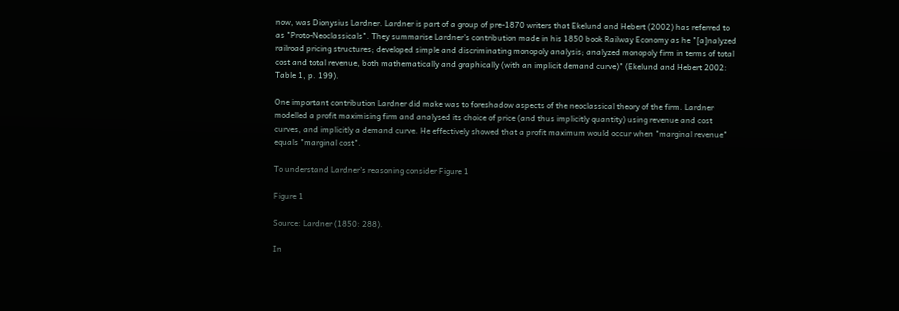now, was Dionysius Lardner. Lardner is part of a group of pre-1870 writers that Ekelund and Hebert (2002) has referred to as "Proto-Neoclassicals". They summarise Lardner's contribution made in his 1850 book Railway Economy as he "[a]nalyzed railroad pricing structures; developed simple and discriminating monopoly analysis; analyzed monopoly firm in terms of total cost and total revenue, both mathematically and graphically (with an implicit demand curve)" (Ekelund and Hebert 2002: Table 1, p. 199).

One important contribution Lardner did make was to foreshadow aspects of the neoclassical theory of the firm. Lardner modelled a profit maximising firm and analysed its choice of price (and thus implicitly quantity) using revenue and cost curves, and implicitly a demand curve. He effectively showed that a profit maximum would occur when "marginal revenue" equals "marginal cost".

To understand Lardner's reasoning consider Figure 1

Figure 1

Source: Lardner (1850: 288).

In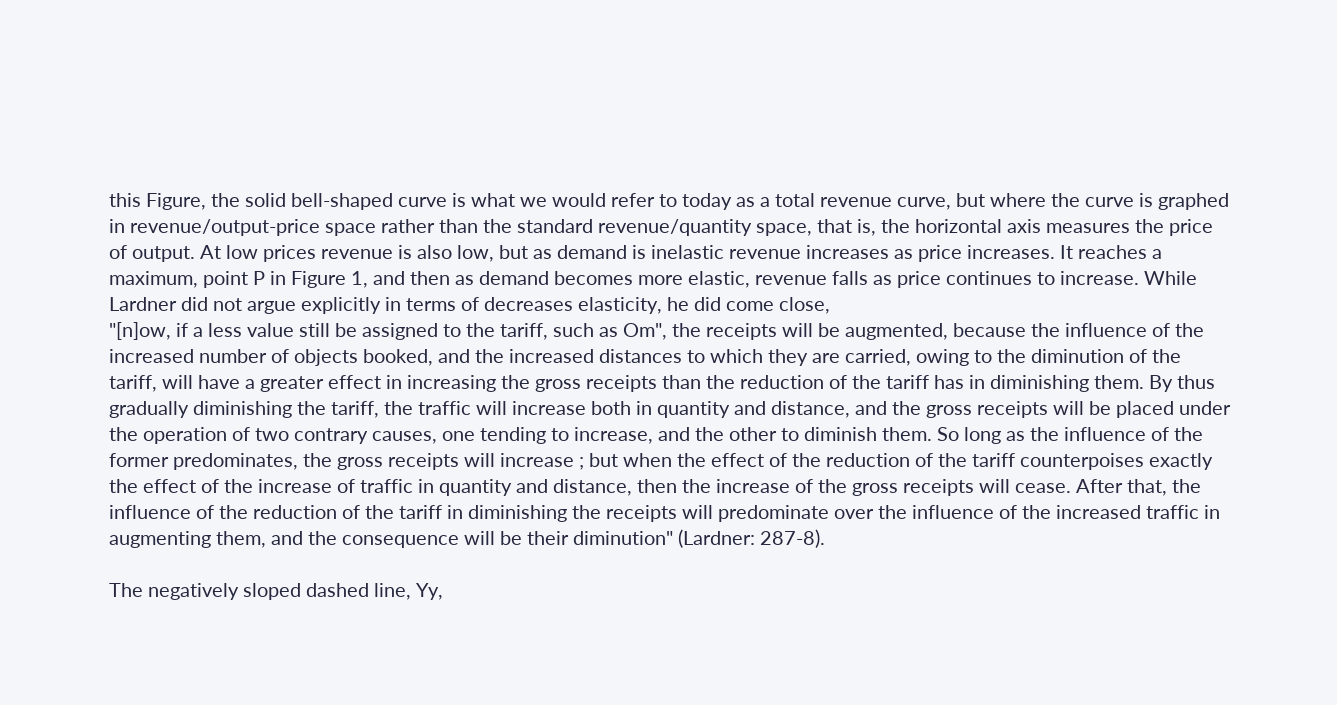this Figure, the solid bell-shaped curve is what we would refer to today as a total revenue curve, but where the curve is graphed in revenue/output-price space rather than the standard revenue/quantity space, that is, the horizontal axis measures the price of output. At low prices revenue is also low, but as demand is inelastic revenue increases as price increases. It reaches a maximum, point P in Figure 1, and then as demand becomes more elastic, revenue falls as price continues to increase. While Lardner did not argue explicitly in terms of decreases elasticity, he did come close,
"[n]ow, if a less value still be assigned to the tariff, such as Om", the receipts will be augmented, because the influence of the increased number of objects booked, and the increased distances to which they are carried, owing to the diminution of the tariff, will have a greater effect in increasing the gross receipts than the reduction of the tariff has in diminishing them. By thus gradually diminishing the tariff, the traffic will increase both in quantity and distance, and the gross receipts will be placed under the operation of two contrary causes, one tending to increase, and the other to diminish them. So long as the influence of the former predominates, the gross receipts will increase ; but when the effect of the reduction of the tariff counterpoises exactly the effect of the increase of traffic in quantity and distance, then the increase of the gross receipts will cease. After that, the influence of the reduction of the tariff in diminishing the receipts will predominate over the influence of the increased traffic in augmenting them, and the consequence will be their diminution" (Lardner: 287-8).

The negatively sloped dashed line, Yy,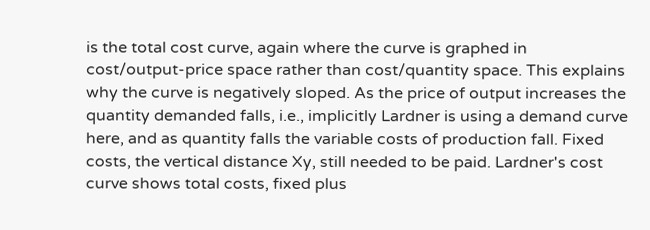is the total cost curve, again where the curve is graphed in cost/output-price space rather than cost/quantity space. This explains why the curve is negatively sloped. As the price of output increases the quantity demanded falls, i.e., implicitly Lardner is using a demand curve here, and as quantity falls the variable costs of production fall. Fixed costs, the vertical distance Xy, still needed to be paid. Lardner's cost curve shows total costs, fixed plus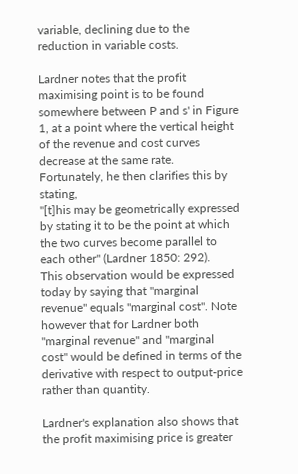variable, declining due to the reduction in variable costs.

Lardner notes that the profit maximising point is to be found somewhere between P and s' in Figure 1, at a point where the vertical height of the revenue and cost curves decrease at the same rate. Fortunately, he then clarifies this by stating,
"[t]his may be geometrically expressed by stating it to be the point at which the two curves become parallel to each other" (Lardner 1850: 292).
This observation would be expressed today by saying that "marginal revenue" equals "marginal cost". Note however that for Lardner both "marginal revenue" and "marginal cost" would be defined in terms of the derivative with respect to output-price rather than quantity.

Lardner's explanation also shows that the profit maximising price is greater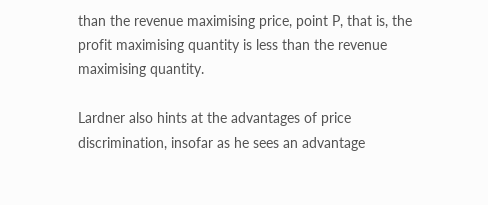than the revenue maximising price, point P, that is, the profit maximising quantity is less than the revenue maximising quantity.

Lardner also hints at the advantages of price discrimination, insofar as he sees an advantage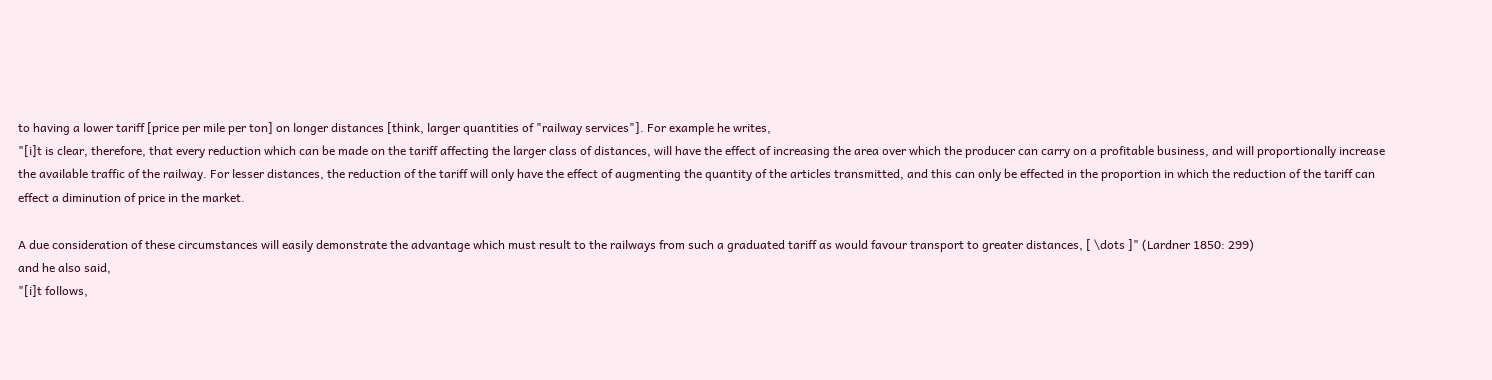to having a lower tariff [price per mile per ton] on longer distances [think, larger quantities of "railway services"]. For example he writes,
"[i]t is clear, therefore, that every reduction which can be made on the tariff affecting the larger class of distances, will have the effect of increasing the area over which the producer can carry on a profitable business, and will proportionally increase the available traffic of the railway. For lesser distances, the reduction of the tariff will only have the effect of augmenting the quantity of the articles transmitted, and this can only be effected in the proportion in which the reduction of the tariff can effect a diminution of price in the market.

A due consideration of these circumstances will easily demonstrate the advantage which must result to the railways from such a graduated tariff as would favour transport to greater distances, [ \dots ]" (Lardner 1850: 299)
and he also said,
"[i]t follows,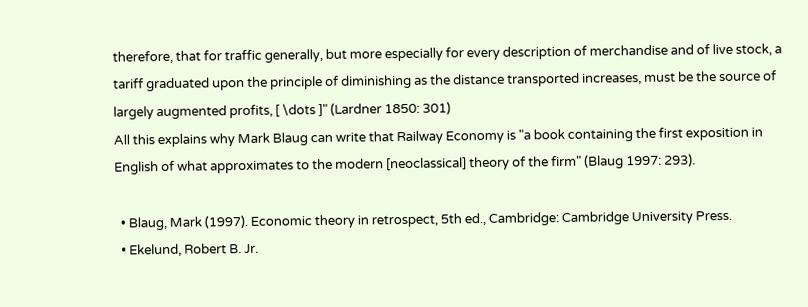therefore, that for traffic generally, but more especially for every description of merchandise and of live stock, a tariff graduated upon the principle of diminishing as the distance transported increases, must be the source of largely augmented profits, [ \dots ]" (Lardner 1850: 301)
All this explains why Mark Blaug can write that Railway Economy is "a book containing the first exposition in English of what approximates to the modern [neoclassical] theory of the firm" (Blaug 1997: 293).

  • Blaug, Mark (1997). Economic theory in retrospect, 5th ed., Cambridge: Cambridge University Press.
  • Ekelund, Robert B. Jr.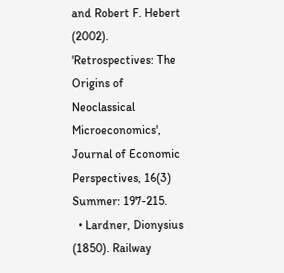and Robert F. Hebert (2002). 'Retrospectives: The Origins of Neoclassical Microeconomics', Journal of Economic Perspectives, 16(3) Summer: 197-215.
  • Lardner, Dionysius (1850). Railway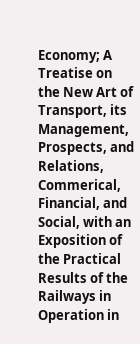Economy; A Treatise on the New Art of Transport, its Management, Prospects, and Relations, Commerical, Financial, and Social, with an Exposition of the Practical Results of the Railways in Operation in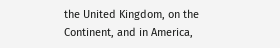the United Kingdom, on the Continent, and in America,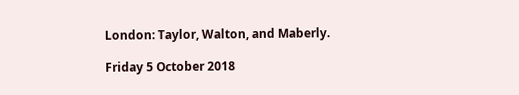London: Taylor, Walton, and Maberly.

Friday 5 October 2018